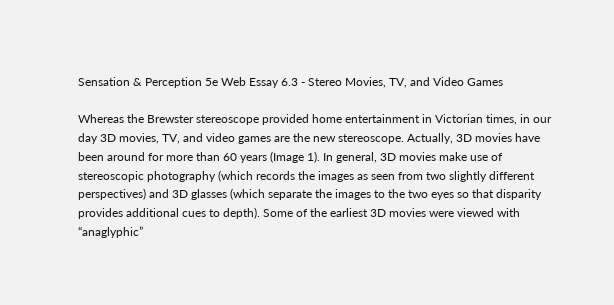Sensation & Perception 5e Web Essay 6.3 - Stereo Movies, TV, and Video Games

Whereas the Brewster stereoscope provided home entertainment in Victorian times, in our day 3D movies, TV, and video games are the new stereoscope. Actually, 3D movies have been around for more than 60 years (Image 1). In general, 3D movies make use of stereoscopic photography (which records the images as seen from two slightly different perspectives) and 3D glasses (which separate the images to the two eyes so that disparity provides additional cues to depth). Some of the earliest 3D movies were viewed with “anaglyphic”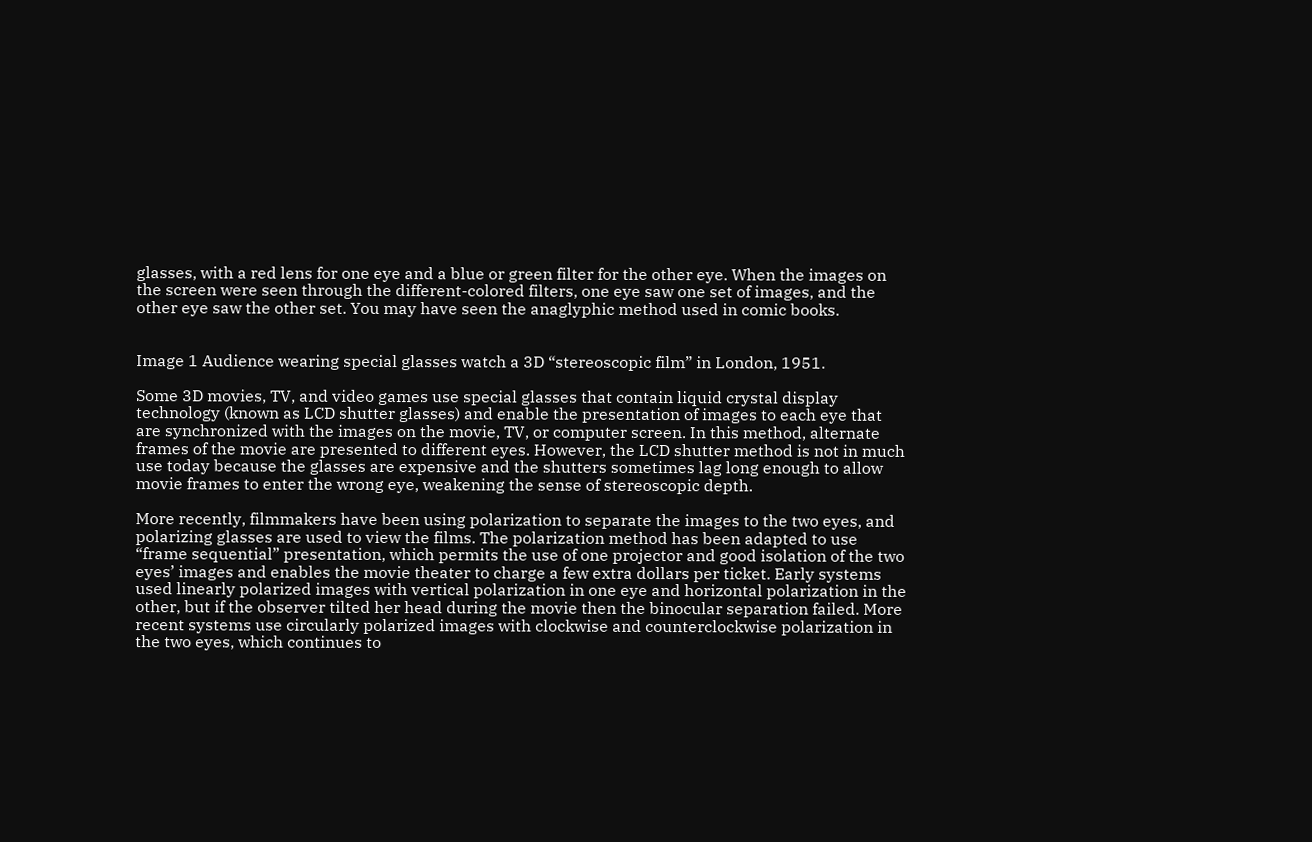glasses, with a red lens for one eye and a blue or green filter for the other eye. When the images on the screen were seen through the different-colored filters, one eye saw one set of images, and the other eye saw the other set. You may have seen the anaglyphic method used in comic books.


Image 1 Audience wearing special glasses watch a 3D “stereoscopic film” in London, 1951.

Some 3D movies, TV, and video games use special glasses that contain liquid crystal display technology (known as LCD shutter glasses) and enable the presentation of images to each eye that are synchronized with the images on the movie, TV, or computer screen. In this method, alternate frames of the movie are presented to different eyes. However, the LCD shutter method is not in much use today because the glasses are expensive and the shutters sometimes lag long enough to allow movie frames to enter the wrong eye, weakening the sense of stereoscopic depth.

More recently, filmmakers have been using polarization to separate the images to the two eyes, and polarizing glasses are used to view the films. The polarization method has been adapted to use “frame sequential” presentation, which permits the use of one projector and good isolation of the two eyes’ images and enables the movie theater to charge a few extra dollars per ticket. Early systems used linearly polarized images with vertical polarization in one eye and horizontal polarization in the other, but if the observer tilted her head during the movie then the binocular separation failed. More recent systems use circularly polarized images with clockwise and counterclockwise polarization in the two eyes, which continues to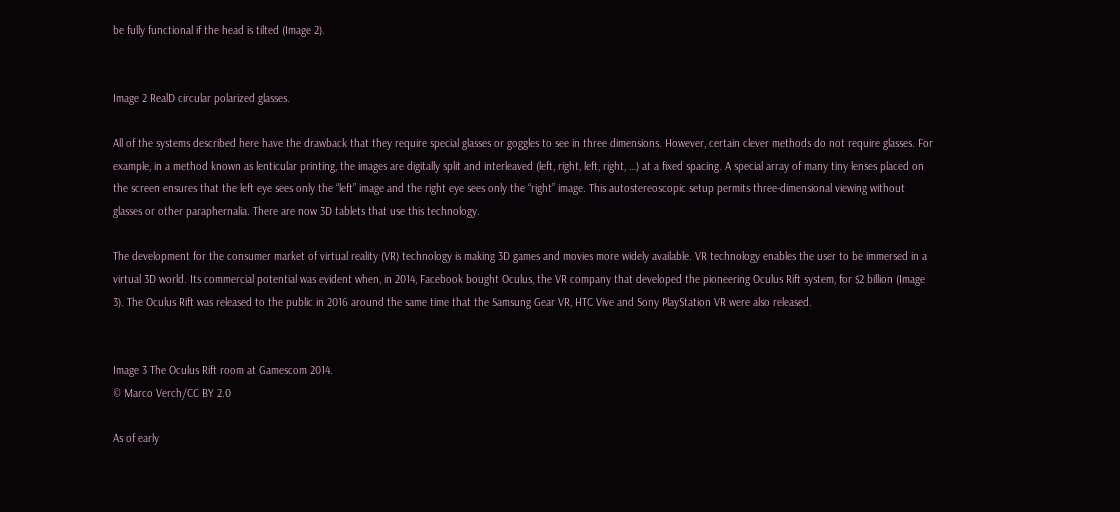be fully functional if the head is tilted (Image 2).


Image 2 RealD circular polarized glasses.

All of the systems described here have the drawback that they require special glasses or goggles to see in three dimensions. However, certain clever methods do not require glasses. For example, in a method known as lenticular printing, the images are digitally split and interleaved (left, right, left, right, …) at a fixed spacing. A special array of many tiny lenses placed on the screen ensures that the left eye sees only the “left” image and the right eye sees only the “right” image. This autostereoscopic setup permits three-dimensional viewing without glasses or other paraphernalia. There are now 3D tablets that use this technology.

The development for the consumer market of virtual reality (VR) technology is making 3D games and movies more widely available. VR technology enables the user to be immersed in a virtual 3D world. Its commercial potential was evident when, in 2014, Facebook bought Oculus, the VR company that developed the pioneering Oculus Rift system, for $2 billion (Image 3). The Oculus Rift was released to the public in 2016 around the same time that the Samsung Gear VR, HTC Vive and Sony PlayStation VR were also released.


Image 3 The Oculus Rift room at Gamescom 2014.
© Marco Verch/CC BY 2.0

As of early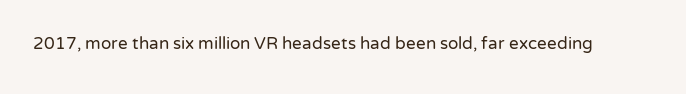2017, more than six million VR headsets had been sold, far exceeding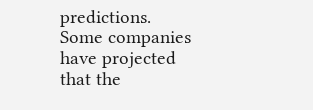predictions. Some companies have projected that the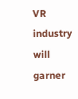VR industry will garner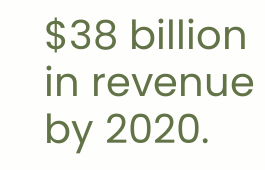$38 billion in revenue by 2020.